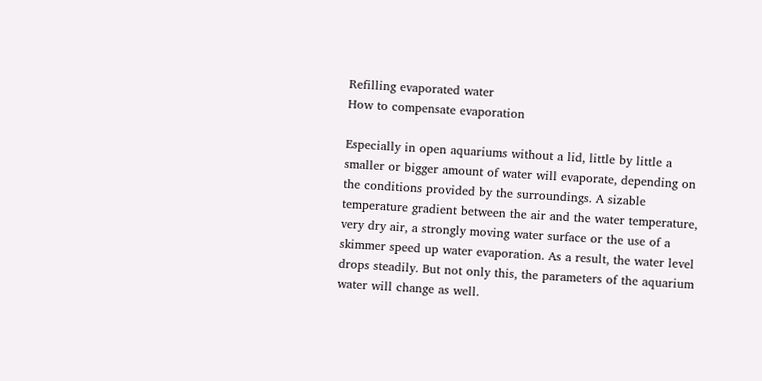Refilling evaporated water
How to compensate evaporation

Especially in open aquariums without a lid, little by little a smaller or bigger amount of water will evaporate, depending on the conditions provided by the surroundings. A sizable temperature gradient between the air and the water temperature, very dry air, a strongly moving water surface or the use of a skimmer speed up water evaporation. As a result, the water level drops steadily. But not only this, the parameters of the aquarium water will change as well.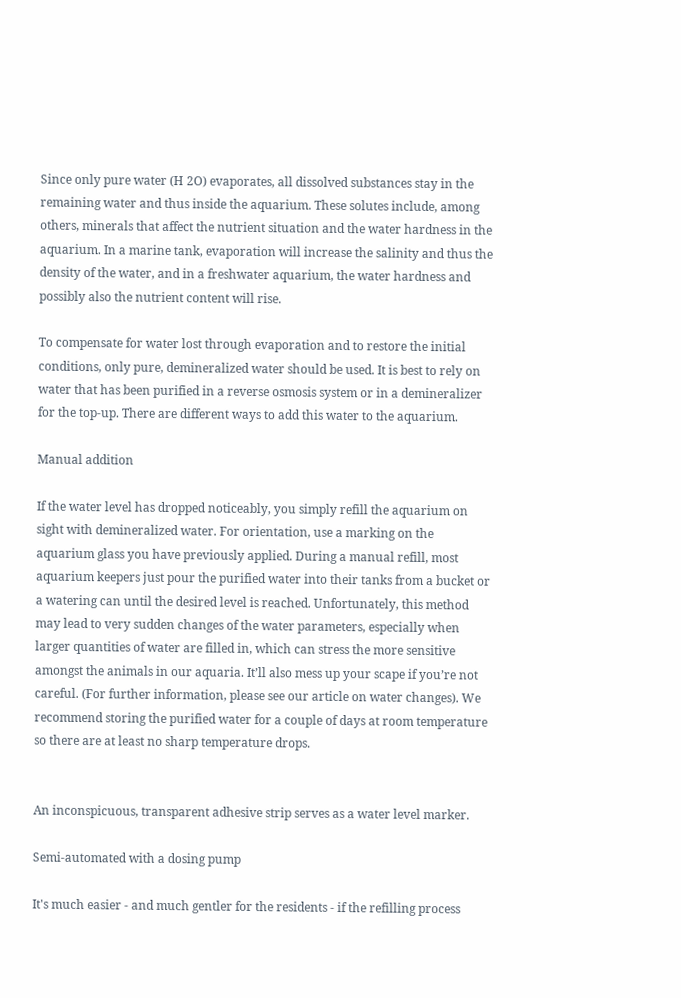Since only pure water (H 2O) evaporates, all dissolved substances stay in the remaining water and thus inside the aquarium. These solutes include, among others, minerals that affect the nutrient situation and the water hardness in the aquarium. In a marine tank, evaporation will increase the salinity and thus the density of the water, and in a freshwater aquarium, the water hardness and possibly also the nutrient content will rise.

To compensate for water lost through evaporation and to restore the initial conditions, only pure, demineralized water should be used. It is best to rely on water that has been purified in a reverse osmosis system or in a demineralizer for the top-up. There are different ways to add this water to the aquarium.

Manual addition

If the water level has dropped noticeably, you simply refill the aquarium on sight with demineralized water. For orientation, use a marking on the aquarium glass you have previously applied. During a manual refill, most aquarium keepers just pour the purified water into their tanks from a bucket or a watering can until the desired level is reached. Unfortunately, this method may lead to very sudden changes of the water parameters, especially when larger quantities of water are filled in, which can stress the more sensitive amongst the animals in our aquaria. It’ll also mess up your scape if you’re not careful. (For further information, please see our article on water changes). We recommend storing the purified water for a couple of days at room temperature so there are at least no sharp temperature drops.


An inconspicuous, transparent adhesive strip serves as a water level marker.

Semi-automated with a dosing pump

It's much easier - and much gentler for the residents - if the refilling process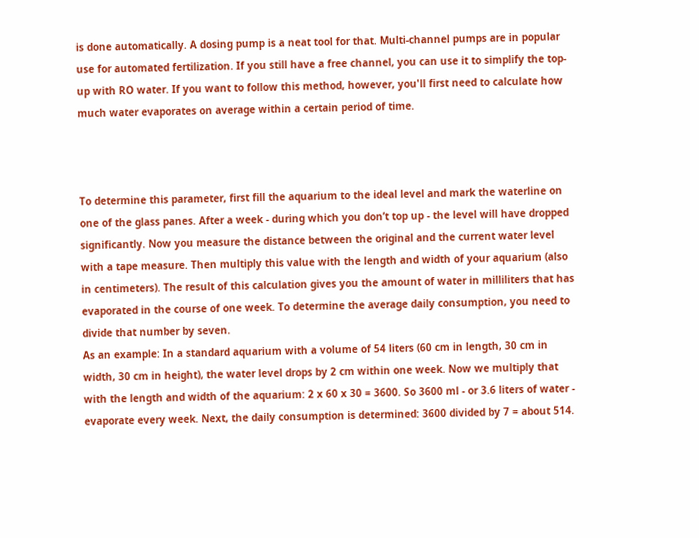is done automatically. A dosing pump is a neat tool for that. Multi-channel pumps are in popular use for automated fertilization. If you still have a free channel, you can use it to simplify the top-up with RO water. If you want to follow this method, however, you'll first need to calculate how much water evaporates on average within a certain period of time.



To determine this parameter, first fill the aquarium to the ideal level and mark the waterline on one of the glass panes. After a week - during which you don’t top up - the level will have dropped significantly. Now you measure the distance between the original and the current water level with a tape measure. Then multiply this value with the length and width of your aquarium (also in centimeters). The result of this calculation gives you the amount of water in milliliters that has evaporated in the course of one week. To determine the average daily consumption, you need to divide that number by seven.
As an example: In a standard aquarium with a volume of 54 liters (60 cm in length, 30 cm in width, 30 cm in height), the water level drops by 2 cm within one week. Now we multiply that with the length and width of the aquarium: 2 x 60 x 30 = 3600. So 3600 ml - or 3.6 liters of water - evaporate every week. Next, the daily consumption is determined: 3600 divided by 7 = about 514.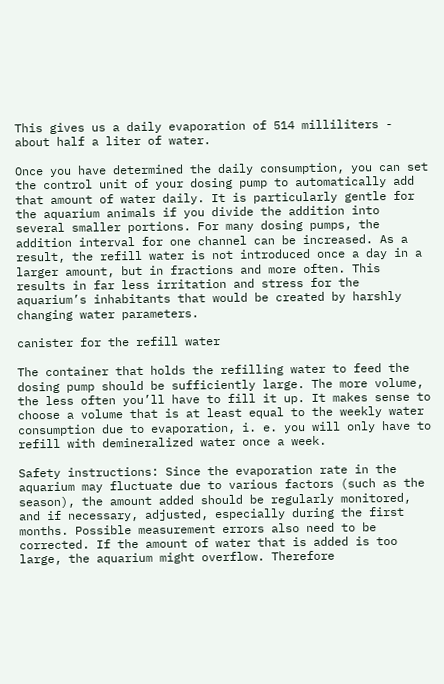This gives us a daily evaporation of 514 milliliters - about half a liter of water.

Once you have determined the daily consumption, you can set the control unit of your dosing pump to automatically add that amount of water daily. It is particularly gentle for the aquarium animals if you divide the addition into several smaller portions. For many dosing pumps, the addition interval for one channel can be increased. As a result, the refill water is not introduced once a day in a larger amount, but in fractions and more often. This results in far less irritation and stress for the aquarium’s inhabitants that would be created by harshly changing water parameters.

canister for the refill water

The container that holds the refilling water to feed the dosing pump should be sufficiently large. The more volume, the less often you’ll have to fill it up. It makes sense to choose a volume that is at least equal to the weekly water consumption due to evaporation, i. e. you will only have to refill with demineralized water once a week.

Safety instructions: Since the evaporation rate in the aquarium may fluctuate due to various factors (such as the season), the amount added should be regularly monitored, and if necessary, adjusted, especially during the first months. Possible measurement errors also need to be corrected. If the amount of water that is added is too large, the aquarium might overflow. Therefore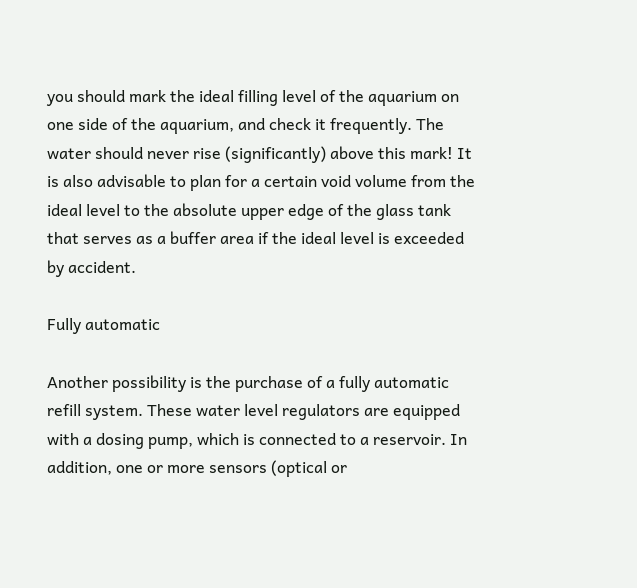you should mark the ideal filling level of the aquarium on one side of the aquarium, and check it frequently. The water should never rise (significantly) above this mark! It is also advisable to plan for a certain void volume from the ideal level to the absolute upper edge of the glass tank that serves as a buffer area if the ideal level is exceeded by accident.

Fully automatic

Another possibility is the purchase of a fully automatic refill system. These water level regulators are equipped with a dosing pump, which is connected to a reservoir. In addition, one or more sensors (optical or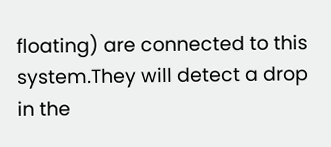floating) are connected to this system.They will detect a drop in the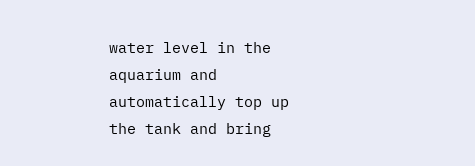water level in the aquarium and automatically top up the tank and bring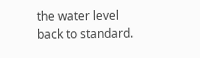the water level back to standard.